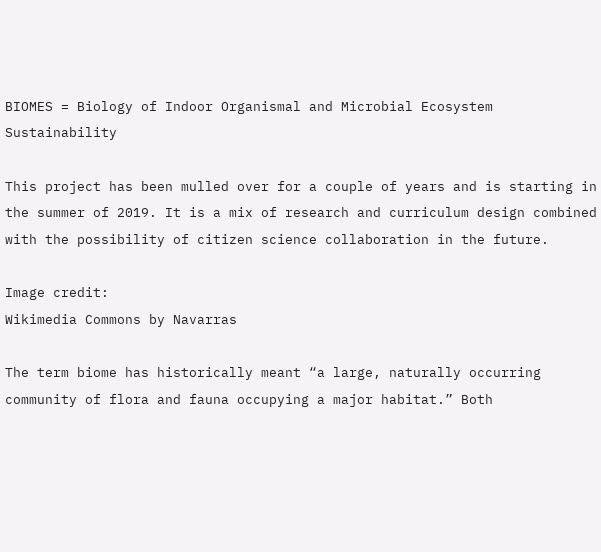BIOMES = Biology of Indoor Organismal and Microbial Ecosystem Sustainability

This project has been mulled over for a couple of years and is starting in the summer of 2019. It is a mix of research and curriculum design combined with the possibility of citizen science collaboration in the future.

Image credit:
Wikimedia Commons by Navarras

The term biome has historically meant “a large, naturally occurring community of flora and fauna occupying a major habitat.” Both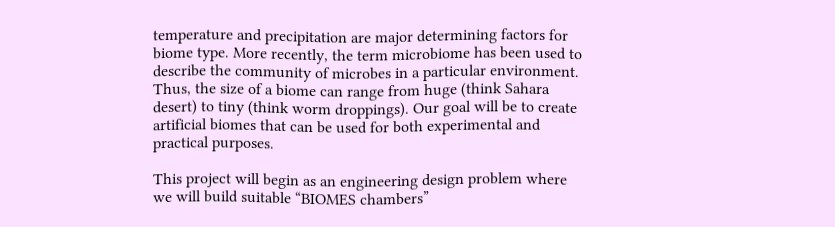temperature and precipitation are major determining factors for biome type. More recently, the term microbiome has been used to describe the community of microbes in a particular environment. Thus, the size of a biome can range from huge (think Sahara desert) to tiny (think worm droppings). Our goal will be to create artificial biomes that can be used for both experimental and practical purposes.

This project will begin as an engineering design problem where we will build suitable “BIOMES chambers”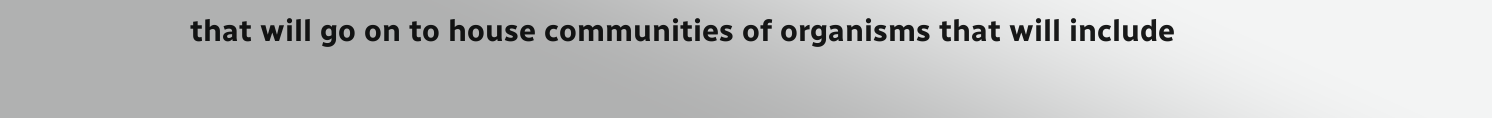that will go on to house communities of organisms that will include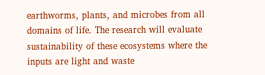earthworms, plants, and microbes from all domains of life. The research will evaluate sustainability of these ecosystems where the inputs are light and waste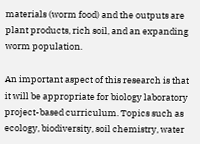materials (worm food) and the outputs are plant products, rich soil, and an expanding worm population.

An important aspect of this research is that it will be appropriate for biology laboratory project-based curriculum. Topics such as ecology, biodiversity, soil chemistry, water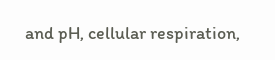and pH, cellular respiration,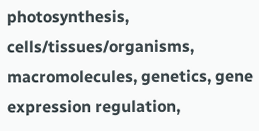photosynthesis, cells/tissues/organisms, macromolecules, genetics, gene expression regulation,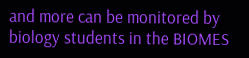and more can be monitored by biology students in the BIOMES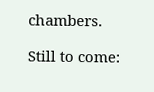chambers.

Still to come: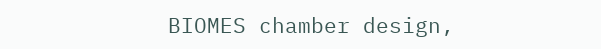BIOMES chamber design,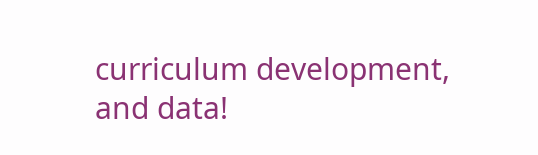curriculum development, and data!